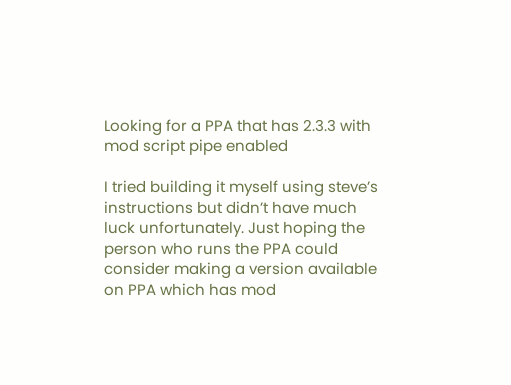Looking for a PPA that has 2.3.3 with mod script pipe enabled

I tried building it myself using steve’s instructions but didn’t have much luck unfortunately. Just hoping the person who runs the PPA could consider making a version available on PPA which has mod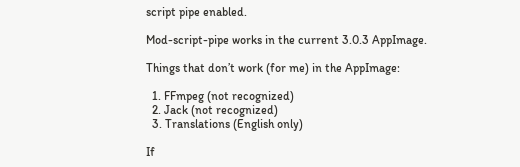script pipe enabled.

Mod-script-pipe works in the current 3.0.3 AppImage.

Things that don’t work (for me) in the AppImage:

  1. FFmpeg (not recognized)
  2. Jack (not recognized)
  3. Translations (English only)

If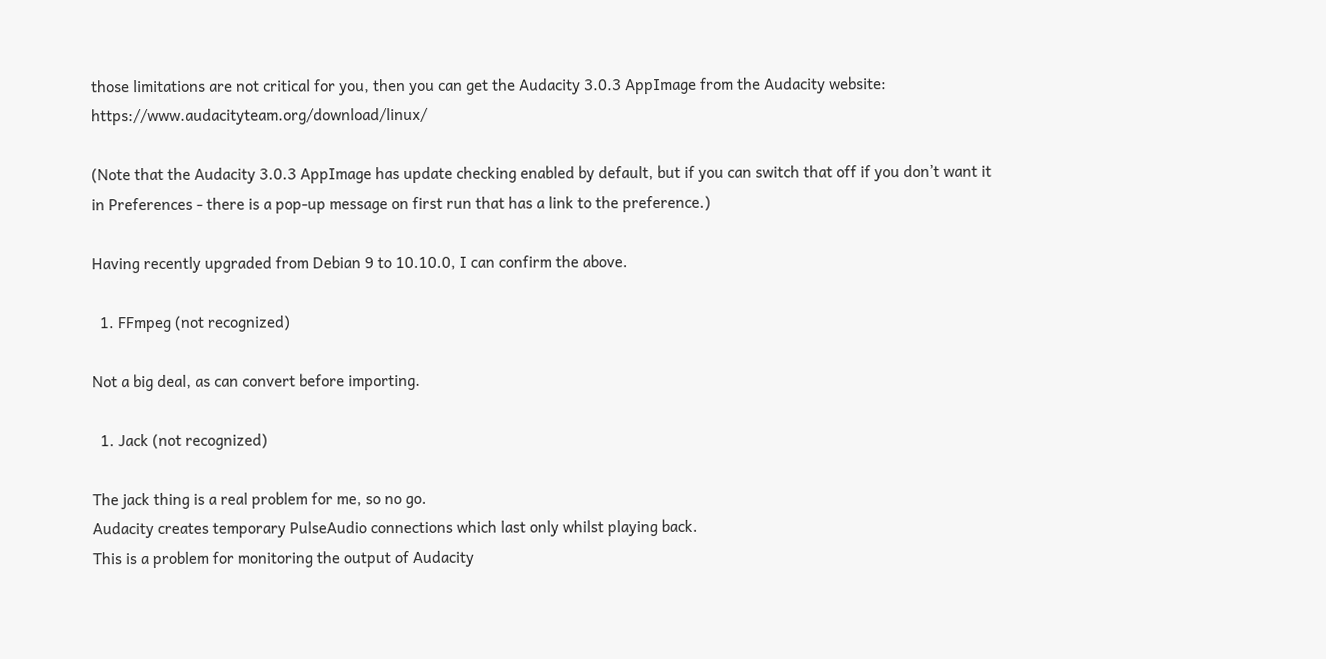those limitations are not critical for you, then you can get the Audacity 3.0.3 AppImage from the Audacity website: https://www.audacityteam.org/download/linux/

(Note that the Audacity 3.0.3 AppImage has update checking enabled by default, but if you can switch that off if you don’t want it in Preferences - there is a pop-up message on first run that has a link to the preference.)

Having recently upgraded from Debian 9 to 10.10.0, I can confirm the above.

  1. FFmpeg (not recognized)

Not a big deal, as can convert before importing.

  1. Jack (not recognized)

The jack thing is a real problem for me, so no go.
Audacity creates temporary PulseAudio connections which last only whilst playing back.
This is a problem for monitoring the output of Audacity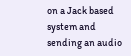on a Jack based system and
sending an audio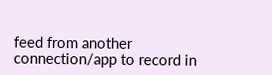feed from another connection/app to record in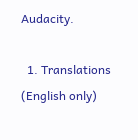Audacity.

  1. Translations (English only)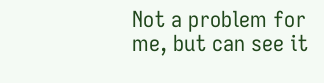Not a problem for me, but can see it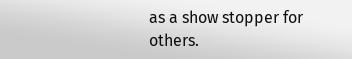as a show stopper for others.